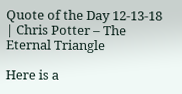Quote of the Day 12-13-18 | Chris Potter – The Eternal Triangle

Here is a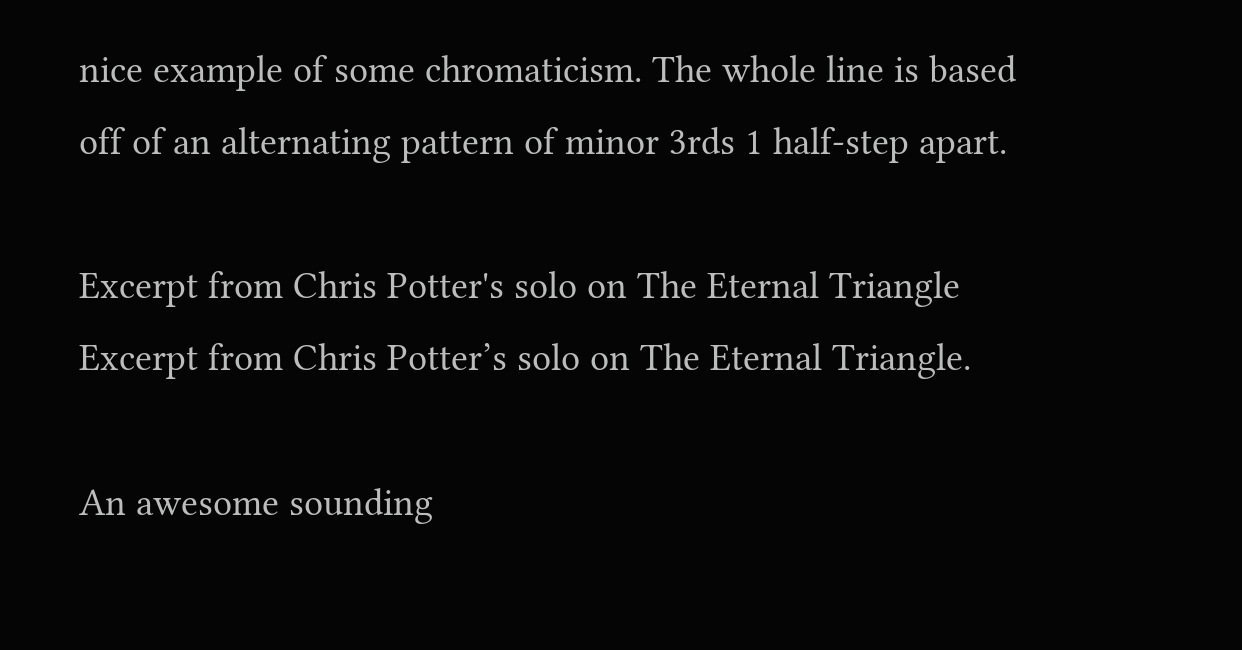nice example of some chromaticism. The whole line is based off of an alternating pattern of minor 3rds 1 half-step apart.

Excerpt from Chris Potter's solo on The Eternal Triangle
Excerpt from Chris Potter’s solo on The Eternal Triangle.

An awesome sounding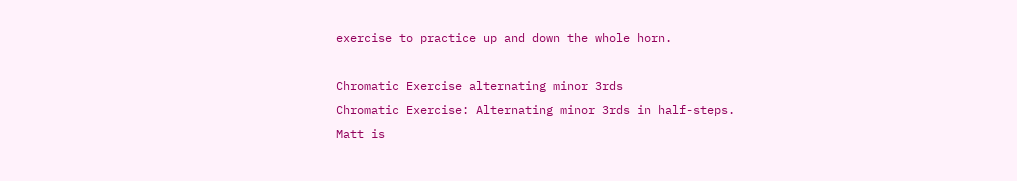exercise to practice up and down the whole horn.

Chromatic Exercise alternating minor 3rds
Chromatic Exercise: Alternating minor 3rds in half-steps.
Matt is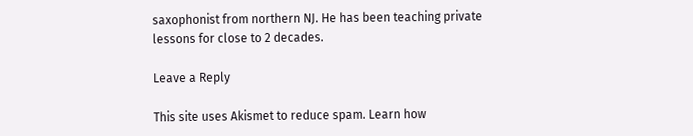saxophonist from northern NJ. He has been teaching private lessons for close to 2 decades.

Leave a Reply

This site uses Akismet to reduce spam. Learn how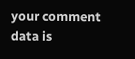your comment data is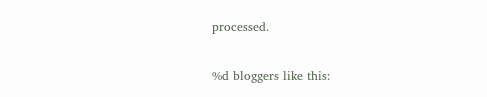processed.

%d bloggers like this: